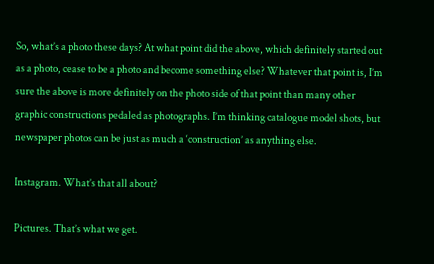So, what’s a photo these days? At what point did the above, which definitely started out as a photo, cease to be a photo and become something else? Whatever that point is, I’m sure the above is more definitely on the photo side of that point than many other graphic constructions pedaled as photographs. I’m thinking catalogue model shots, but newspaper photos can be just as much a ‘construction’ as anything else.

Instagram. What’s that all about?

Pictures. That’s what we get.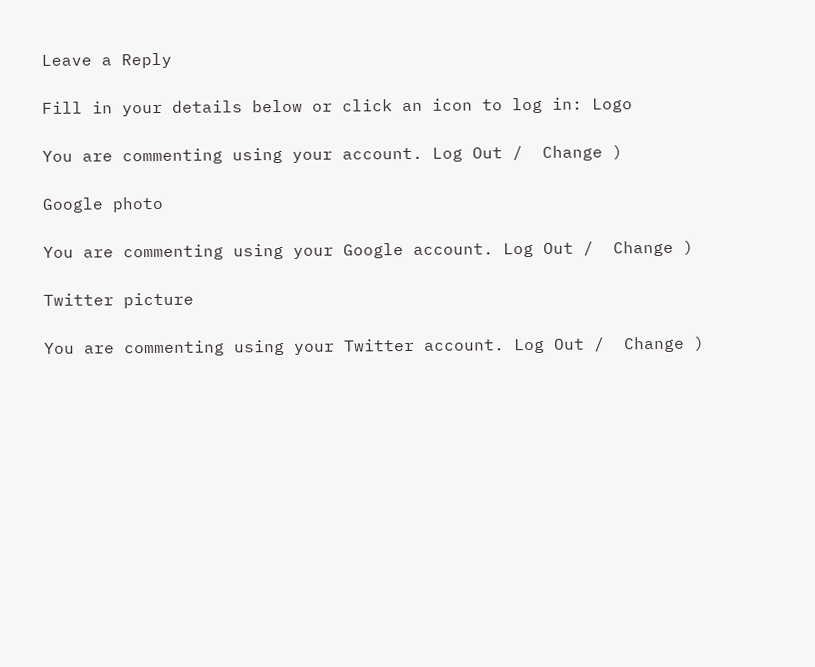Leave a Reply

Fill in your details below or click an icon to log in: Logo

You are commenting using your account. Log Out /  Change )

Google photo

You are commenting using your Google account. Log Out /  Change )

Twitter picture

You are commenting using your Twitter account. Log Out /  Change )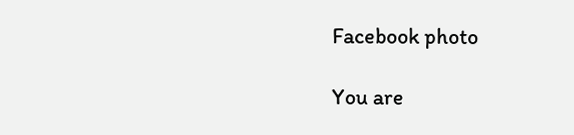Facebook photo

You are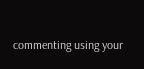commenting using your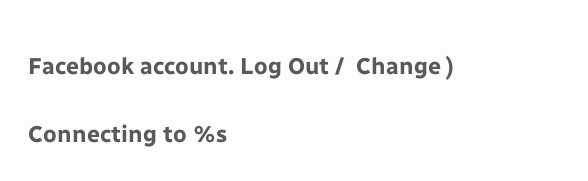Facebook account. Log Out /  Change )

Connecting to %s